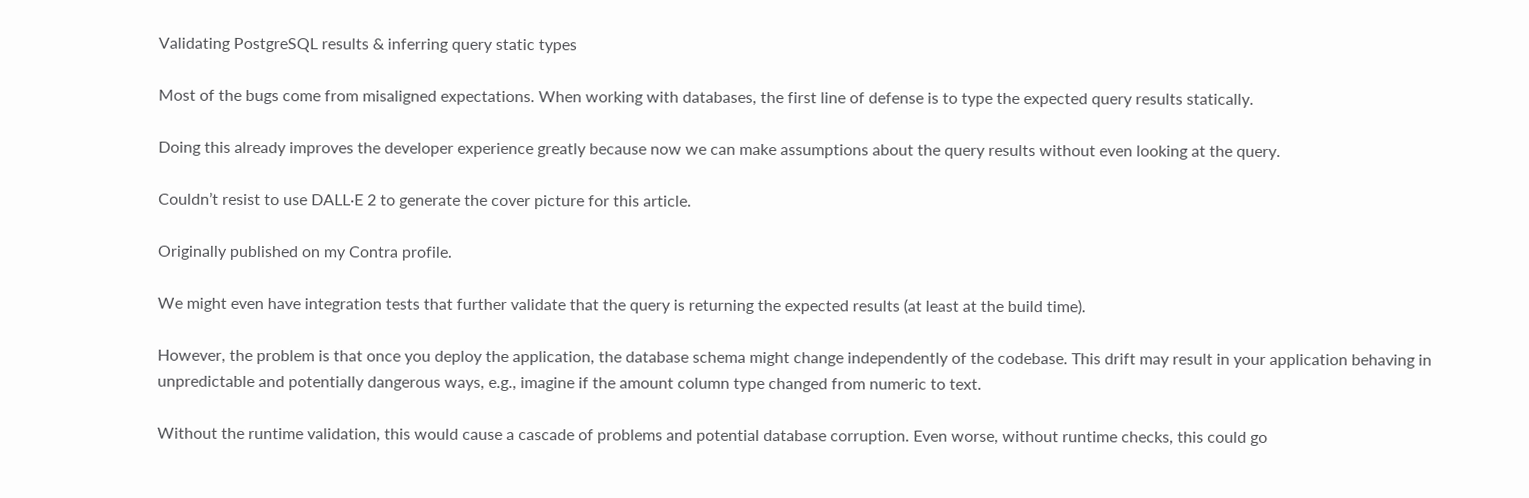Validating PostgreSQL results & inferring query static types

Most of the bugs come from misaligned expectations. When working with databases, the first line of defense is to type the expected query results statically.

Doing this already improves the developer experience greatly because now we can make assumptions about the query results without even looking at the query.

Couldn’t resist to use DALL·E 2 to generate the cover picture for this article.

Originally published on my Contra profile.

We might even have integration tests that further validate that the query is returning the expected results (at least at the build time).

However, the problem is that once you deploy the application, the database schema might change independently of the codebase. This drift may result in your application behaving in unpredictable and potentially dangerous ways, e.g., imagine if the amount column type changed from numeric to text.

Without the runtime validation, this would cause a cascade of problems and potential database corruption. Even worse, without runtime checks, this could go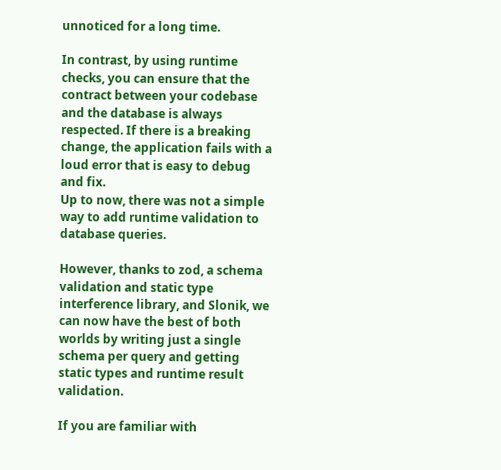unnoticed for a long time.

In contrast, by using runtime checks, you can ensure that the contract between your codebase and the database is always respected. If there is a breaking change, the application fails with a loud error that is easy to debug and fix.
Up to now, there was not a simple way to add runtime validation to database queries.

However, thanks to zod, a schema validation and static type interference library, and Slonik, we can now have the best of both worlds by writing just a single schema per query and getting static types and runtime result validation.

If you are familiar with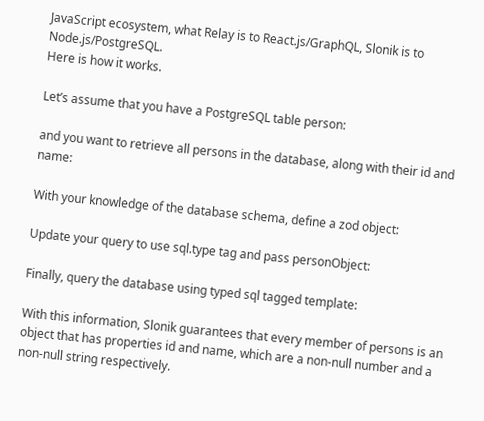JavaScript ecosystem, what Relay is to React.js/GraphQL, Slonik is to Node.js/PostgreSQL.
Here is how it works.

Let’s assume that you have a PostgreSQL table person:

and you want to retrieve all persons in the database, along with their id and name:

With your knowledge of the database schema, define a zod object:

Update your query to use sql.type tag and pass personObject:

Finally, query the database using typed sql tagged template:

With this information, Slonik guarantees that every member of persons is an object that has properties id and name, which are a non-null number and a non-null string respectively.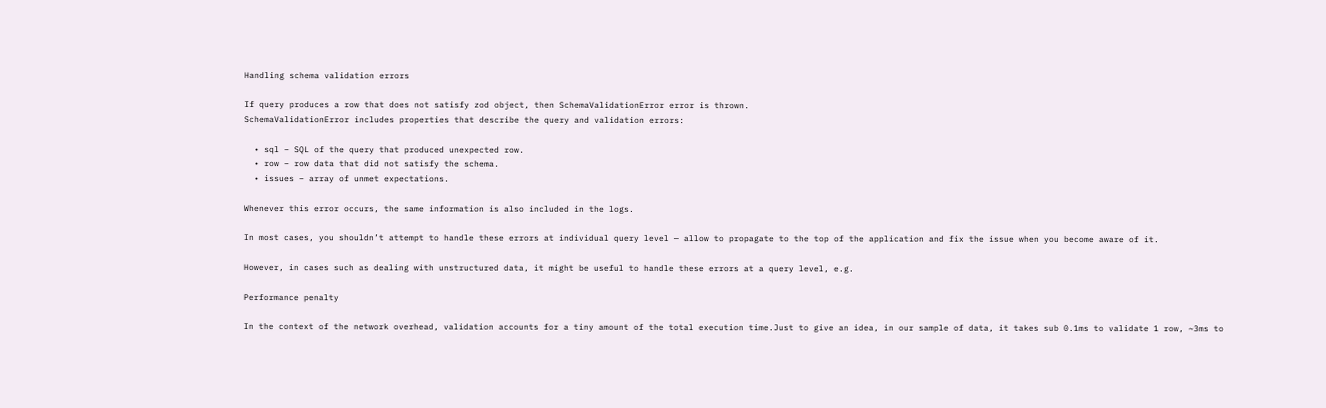Handling schema validation errors

If query produces a row that does not satisfy zod object, then SchemaValidationError error is thrown.
SchemaValidationError includes properties that describe the query and validation errors:

  • sql – SQL of the query that produced unexpected row.
  • row – row data that did not satisfy the schema.
  • issues – array of unmet expectations.

Whenever this error occurs, the same information is also included in the logs.

In most cases, you shouldn’t attempt to handle these errors at individual query level — allow to propagate to the top of the application and fix the issue when you become aware of it.

However, in cases such as dealing with unstructured data, it might be useful to handle these errors at a query level, e.g.

Performance penalty

In the context of the network overhead, validation accounts for a tiny amount of the total execution time.Just to give an idea, in our sample of data, it takes sub 0.1ms to validate 1 row, ~3ms to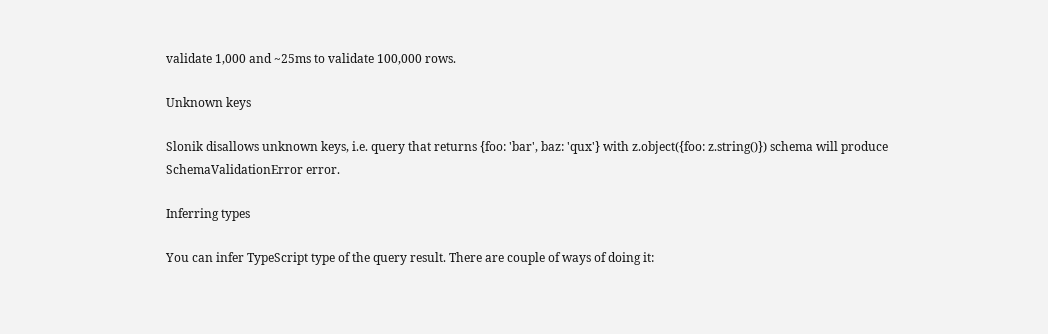validate 1,000 and ~25ms to validate 100,000 rows.

Unknown keys

Slonik disallows unknown keys, i.e. query that returns {foo: 'bar', baz: 'qux'} with z.object({foo: z.string()}) schema will produce SchemaValidationError error.

Inferring types

You can infer TypeScript type of the query result. There are couple of ways of doing it: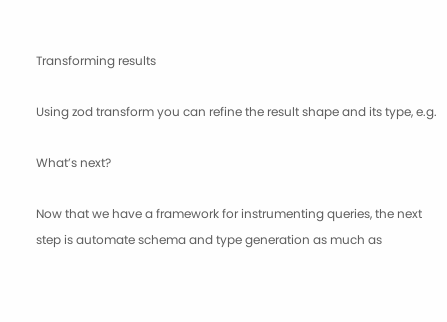Transforming results

Using zod transform you can refine the result shape and its type, e.g.

What’s next?

Now that we have a framework for instrumenting queries, the next step is automate schema and type generation as much as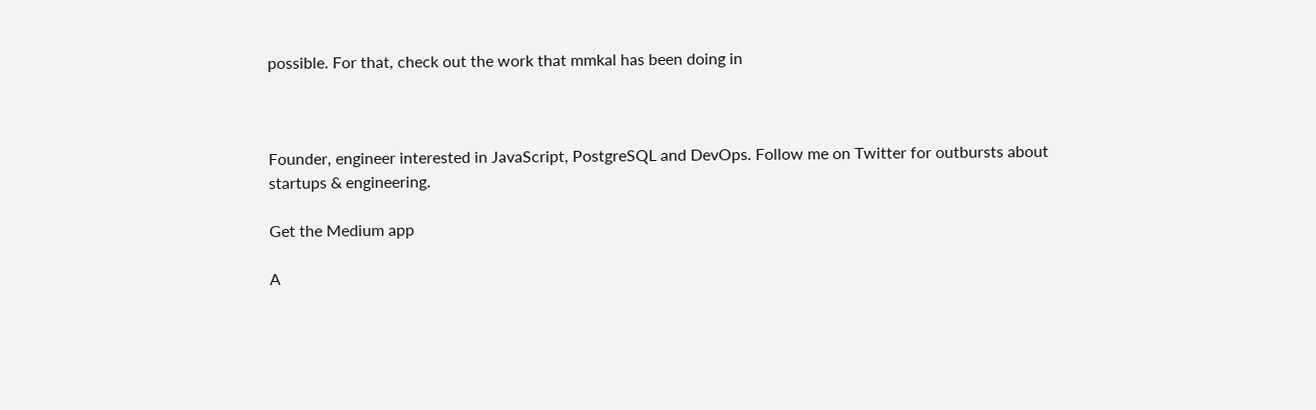possible. For that, check out the work that mmkal has been doing in



Founder, engineer interested in JavaScript, PostgreSQL and DevOps. Follow me on Twitter for outbursts about startups & engineering.

Get the Medium app

A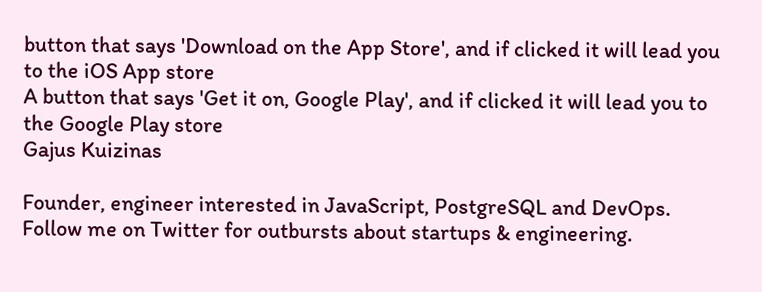button that says 'Download on the App Store', and if clicked it will lead you to the iOS App store
A button that says 'Get it on, Google Play', and if clicked it will lead you to the Google Play store
Gajus Kuizinas

Founder, engineer interested in JavaScript, PostgreSQL and DevOps. Follow me on Twitter for outbursts about startups & engineering.